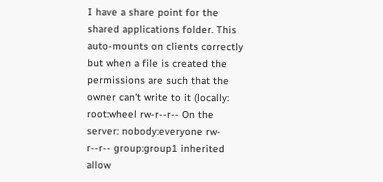I have a share point for the shared applications folder. This auto-mounts on clients correctly but when a file is created the permissions are such that the owner can't write to it (locally: root:wheel rw-r--r-- On the server: nobody:everyone rw-r--r-- group:group1 inherited allow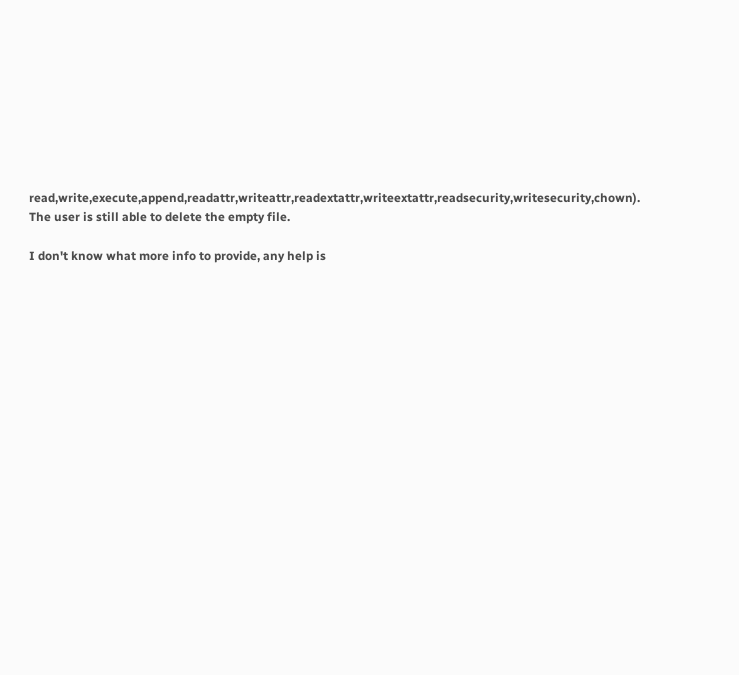read,write,execute,append,readattr,writeattr,readextattr,writeextattr,readsecurity,writesecurity,chown). The user is still able to delete the empty file.

I don't know what more info to provide, any help is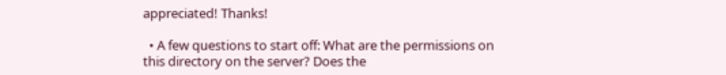appreciated! Thanks!

  • A few questions to start off: What are the permissions on this directory on the server? Does the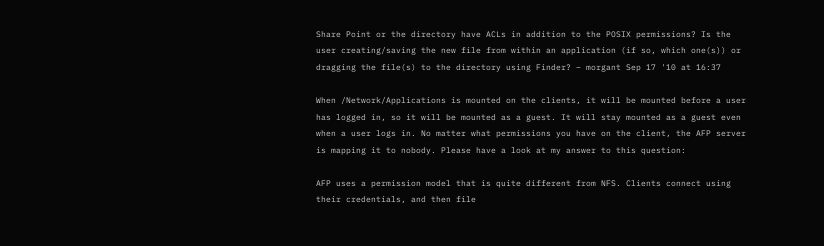Share Point or the directory have ACLs in addition to the POSIX permissions? Is the user creating/saving the new file from within an application (if so, which one(s)) or dragging the file(s) to the directory using Finder? – morgant Sep 17 '10 at 16:37

When /Network/Applications is mounted on the clients, it will be mounted before a user has logged in, so it will be mounted as a guest. It will stay mounted as a guest even when a user logs in. No matter what permissions you have on the client, the AFP server is mapping it to nobody. Please have a look at my answer to this question:

AFP uses a permission model that is quite different from NFS. Clients connect using their credentials, and then file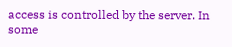access is controlled by the server. In some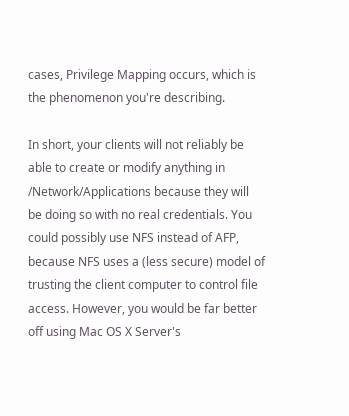cases, Privilege Mapping occurs, which is the phenomenon you're describing.

In short, your clients will not reliably be able to create or modify anything in /Network/Applications because they will be doing so with no real credentials. You could possibly use NFS instead of AFP, because NFS uses a (less secure) model of trusting the client computer to control file access. However, you would be far better off using Mac OS X Server's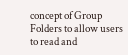concept of Group Folders to allow users to read and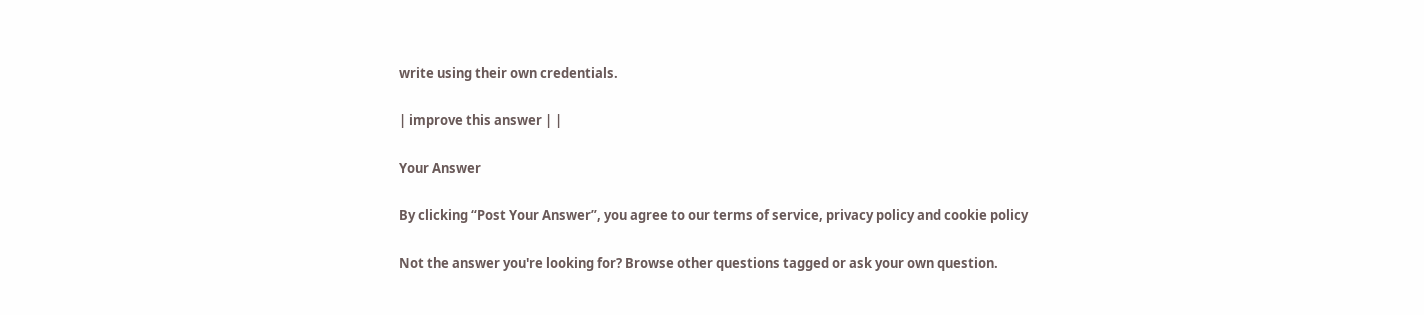write using their own credentials.

| improve this answer | |

Your Answer

By clicking “Post Your Answer”, you agree to our terms of service, privacy policy and cookie policy

Not the answer you're looking for? Browse other questions tagged or ask your own question.